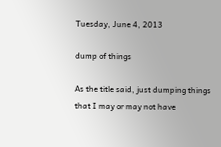Tuesday, June 4, 2013

dump of things

As the title said, just dumping things that I may or may not have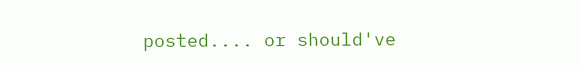posted.... or should've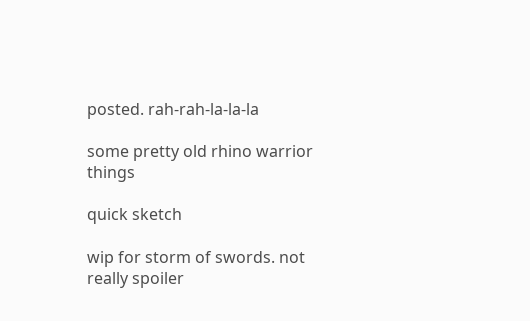posted. rah-rah-la-la-la

some pretty old rhino warrior things

quick sketch

wip for storm of swords. not really spoiler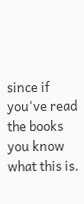since if you've read the books you know what this is.